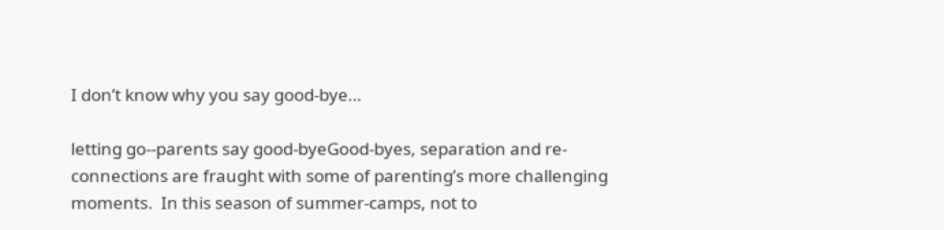I don’t know why you say good-bye…

letting go--parents say good-byeGood-byes, separation and re-connections are fraught with some of parenting’s more challenging moments.  In this season of summer-camps, not to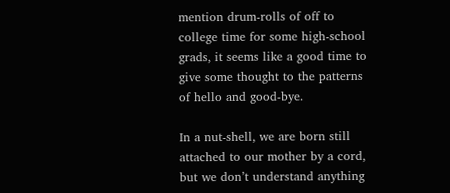mention drum-rolls of off to college time for some high-school grads, it seems like a good time to give some thought to the patterns of hello and good-bye.

In a nut-shell, we are born still attached to our mother by a cord, but we don’t understand anything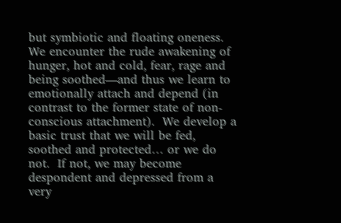but symbiotic and floating oneness.  We encounter the rude awakening of hunger, hot and cold, fear, rage and being soothed—and thus we learn to emotionally attach and depend (in contrast to the former state of non-conscious attachment).  We develop a basic trust that we will be fed, soothed and protected… or we do not.  If not, we may become despondent and depressed from a very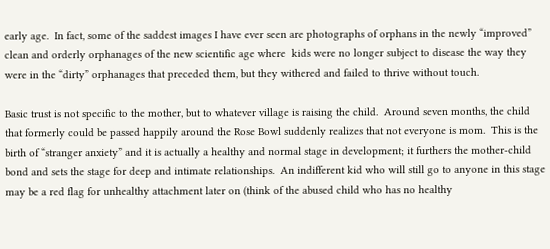early age.  In fact, some of the saddest images I have ever seen are photographs of orphans in the newly “improved” clean and orderly orphanages of the new scientific age where  kids were no longer subject to disease the way they were in the “dirty” orphanages that preceded them, but they withered and failed to thrive without touch.

Basic trust is not specific to the mother, but to whatever village is raising the child.  Around seven months, the child that formerly could be passed happily around the Rose Bowl suddenly realizes that not everyone is mom.  This is the birth of “stranger anxiety” and it is actually a healthy and normal stage in development; it furthers the mother-child bond and sets the stage for deep and intimate relationships.  An indifferent kid who will still go to anyone in this stage may be a red flag for unhealthy attachment later on (think of the abused child who has no healthy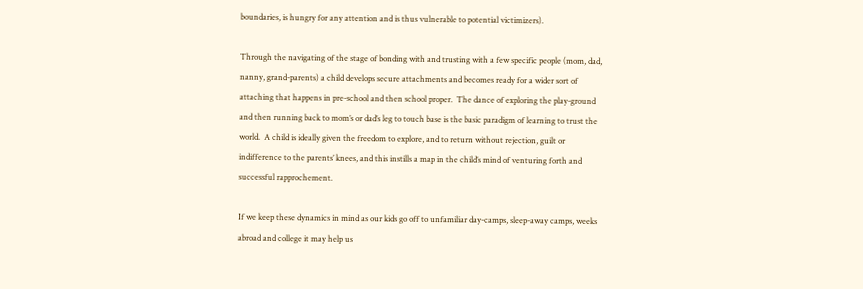boundaries, is hungry for any attention and is thus vulnerable to potential victimizers).

Through the navigating of the stage of bonding with and trusting with a few specific people (mom, dad, nanny, grand-parents) a child develops secure attachments and becomes ready for a wider sort of attaching that happens in pre-school and then school proper.  The dance of exploring the play-ground and then running back to mom’s or dad’s leg to touch base is the basic paradigm of learning to trust the world.  A child is ideally given the freedom to explore, and to return without rejection, guilt or indifference to the parents’ knees, and this instills a map in the child’s mind of venturing forth and successful rapprochement.

If we keep these dynamics in mind as our kids go off to unfamiliar day-camps, sleep-away camps, weeks abroad and college it may help us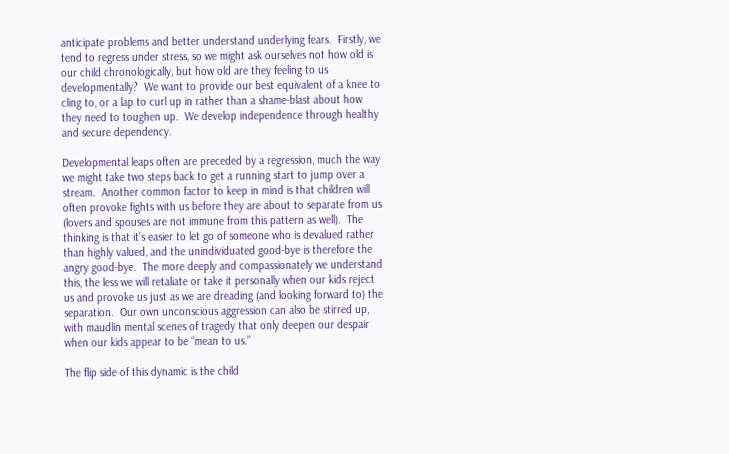anticipate problems and better understand underlying fears.  Firstly, we tend to regress under stress, so we might ask ourselves not how old is our child chronologically, but how old are they feeling to us developmentally?  We want to provide our best equivalent of a knee to cling to, or a lap to curl up in rather than a shame-blast about how they need to toughen up.  We develop independence through healthy and secure dependency.

Developmental leaps often are preceded by a regression, much the way we might take two steps back to get a running start to jump over a stream.  Another common factor to keep in mind is that children will often provoke fights with us before they are about to separate from us (lovers and spouses are not immune from this pattern as well).  The thinking is that it’s easier to let go of someone who is devalued rather than highly valued, and the unindividuated good-bye is therefore the angry good-bye.  The more deeply and compassionately we understand this, the less we will retaliate or take it personally when our kids reject us and provoke us just as we are dreading (and looking forward to) the separation.  Our own unconscious aggression can also be stirred up, with maudlin mental scenes of tragedy that only deepen our despair when our kids appear to be “mean to us.”

The flip side of this dynamic is the child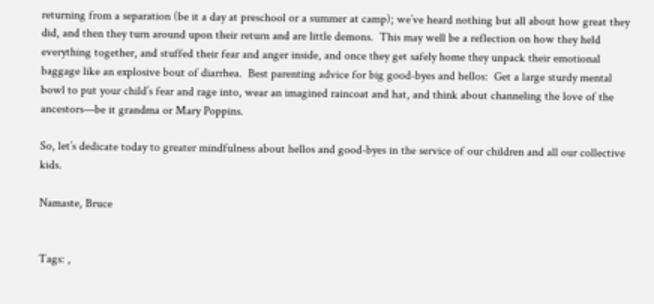returning from a separation (be it a day at preschool or a summer at camp); we’ve heard nothing but all about how great they did, and then they turn around upon their return and are little demons.  This may well be a reflection on how they held everything together, and stuffed their fear and anger inside, and once they get safely home they unpack their emotional baggage like an explosive bout of diarrhea.  Best parenting advice for big good-byes and hellos:  Get a large sturdy mental bowl to put your child’s fear and rage into, wear an imagined raincoat and hat, and think about channeling the love of the ancestors—be it grandma or Mary Poppins.

So, let’s dedicate today to greater mindfulness about hellos and good-byes in the service of our children and all our collective kids.

Namaste, Bruce


Tags: ,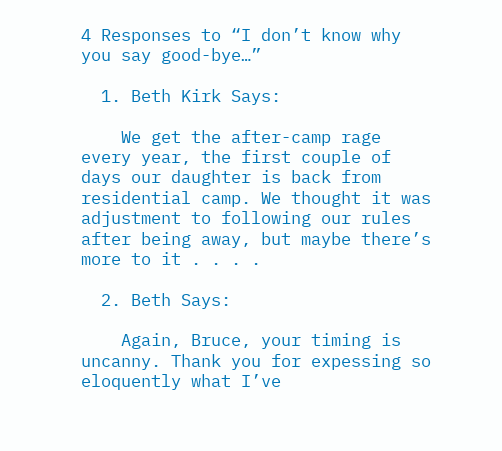4 Responses to “I don’t know why you say good-bye…”

  1. Beth Kirk Says:

    We get the after-camp rage every year, the first couple of days our daughter is back from residential camp. We thought it was adjustment to following our rules after being away, but maybe there’s more to it . . . .

  2. Beth Says:

    Again, Bruce, your timing is uncanny. Thank you for expessing so eloquently what I’ve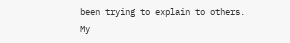been trying to explain to others. My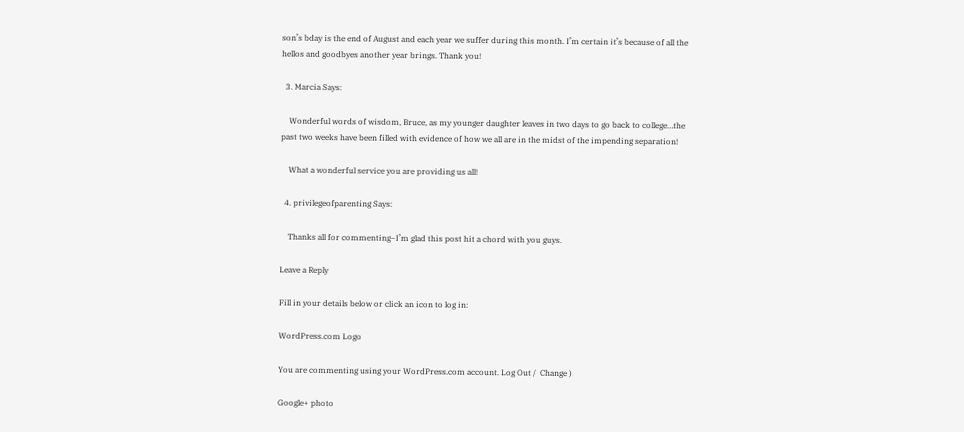son’s bday is the end of August and each year we suffer during this month. I’m certain it’s because of all the hellos and goodbyes another year brings. Thank you!

  3. Marcia Says:

    Wonderful words of wisdom, Bruce, as my younger daughter leaves in two days to go back to college…the past two weeks have been filled with evidence of how we all are in the midst of the impending separation!

    What a wonderful service you are providing us all!

  4. privilegeofparenting Says:

    Thanks all for commenting–I’m glad this post hit a chord with you guys.

Leave a Reply

Fill in your details below or click an icon to log in:

WordPress.com Logo

You are commenting using your WordPress.com account. Log Out /  Change )

Google+ photo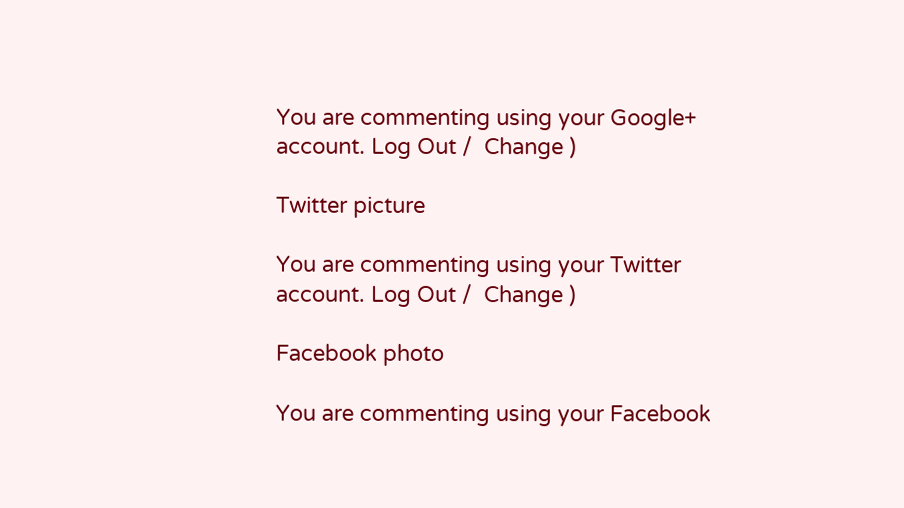You are commenting using your Google+ account. Log Out /  Change )

Twitter picture

You are commenting using your Twitter account. Log Out /  Change )

Facebook photo

You are commenting using your Facebook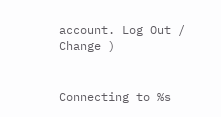account. Log Out /  Change )


Connecting to %s